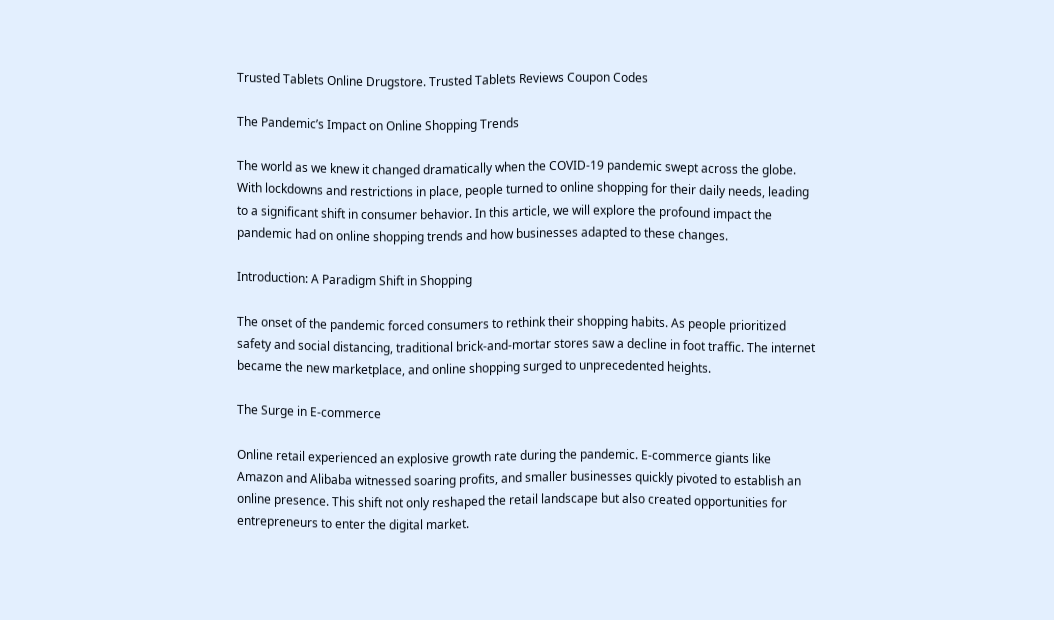Trusted Tablets Online Drugstore. Trusted Tablets Reviews Coupon Codes

The Pandemic’s Impact on Online Shopping Trends

The world as we knew it changed dramatically when the COVID-19 pandemic swept across the globe. With lockdowns and restrictions in place, people turned to online shopping for their daily needs, leading to a significant shift in consumer behavior. In this article, we will explore the profound impact the pandemic had on online shopping trends and how businesses adapted to these changes.

Introduction: A Paradigm Shift in Shopping

The onset of the pandemic forced consumers to rethink their shopping habits. As people prioritized safety and social distancing, traditional brick-and-mortar stores saw a decline in foot traffic. The internet became the new marketplace, and online shopping surged to unprecedented heights.

The Surge in E-commerce

Online retail experienced an explosive growth rate during the pandemic. E-commerce giants like Amazon and Alibaba witnessed soaring profits, and smaller businesses quickly pivoted to establish an online presence. This shift not only reshaped the retail landscape but also created opportunities for entrepreneurs to enter the digital market.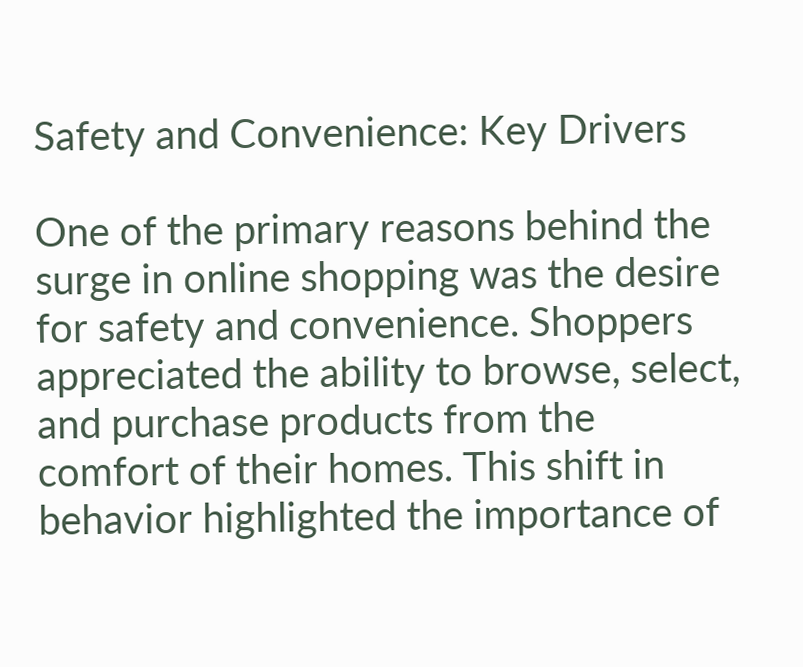Safety and Convenience: Key Drivers

One of the primary reasons behind the surge in online shopping was the desire for safety and convenience. Shoppers appreciated the ability to browse, select, and purchase products from the comfort of their homes. This shift in behavior highlighted the importance of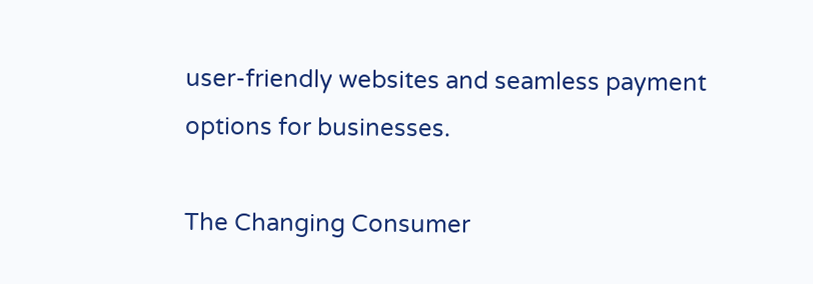user-friendly websites and seamless payment options for businesses.

The Changing Consumer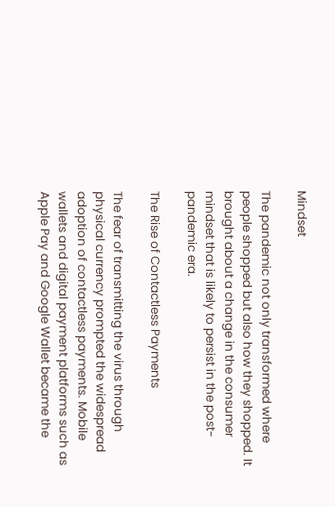Mindset

The pandemic not only transformed where people shopped but also how they shopped. It brought about a change in the consumer mindset that is likely to persist in the post-pandemic era.

The Rise of Contactless Payments

The fear of transmitting the virus through physical currency prompted the widespread adoption of contactless payments. Mobile wallets and digital payment platforms such as Apple Pay and Google Wallet became the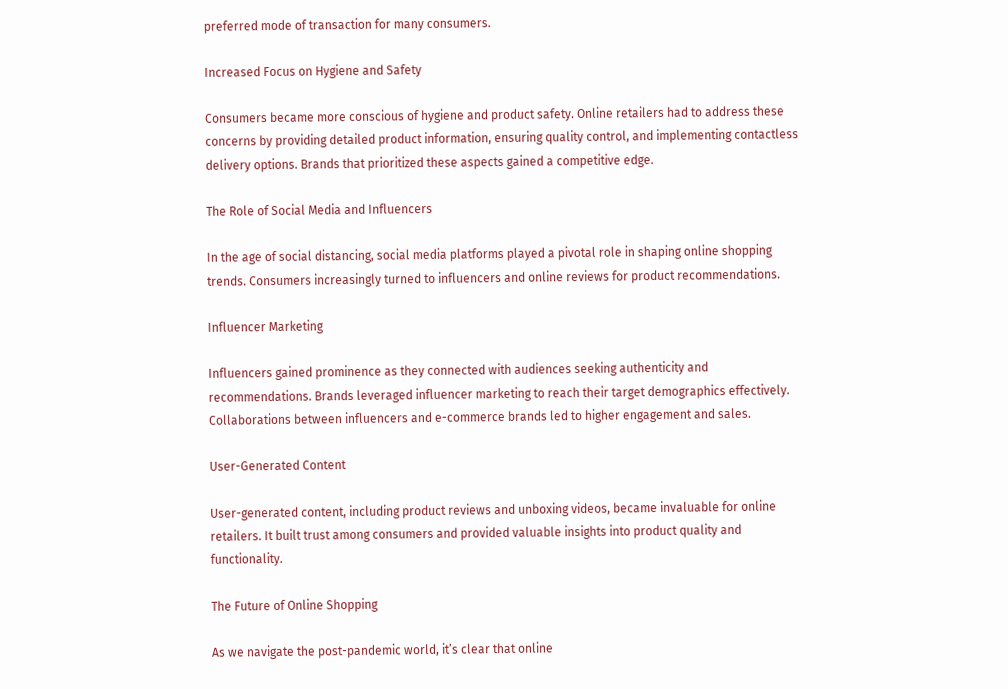preferred mode of transaction for many consumers.

Increased Focus on Hygiene and Safety

Consumers became more conscious of hygiene and product safety. Online retailers had to address these concerns by providing detailed product information, ensuring quality control, and implementing contactless delivery options. Brands that prioritized these aspects gained a competitive edge.

The Role of Social Media and Influencers

In the age of social distancing, social media platforms played a pivotal role in shaping online shopping trends. Consumers increasingly turned to influencers and online reviews for product recommendations.

Influencer Marketing

Influencers gained prominence as they connected with audiences seeking authenticity and recommendations. Brands leveraged influencer marketing to reach their target demographics effectively. Collaborations between influencers and e-commerce brands led to higher engagement and sales.

User-Generated Content

User-generated content, including product reviews and unboxing videos, became invaluable for online retailers. It built trust among consumers and provided valuable insights into product quality and functionality.

The Future of Online Shopping

As we navigate the post-pandemic world, it’s clear that online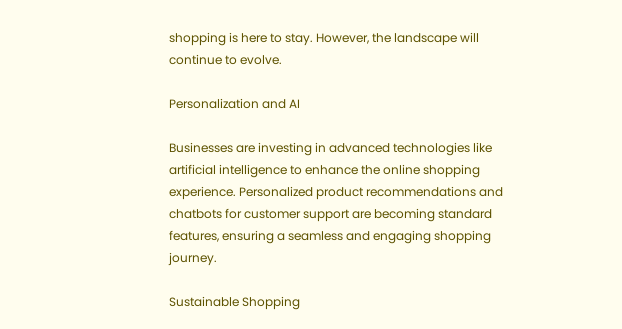shopping is here to stay. However, the landscape will continue to evolve.

Personalization and AI

Businesses are investing in advanced technologies like artificial intelligence to enhance the online shopping experience. Personalized product recommendations and chatbots for customer support are becoming standard features, ensuring a seamless and engaging shopping journey.

Sustainable Shopping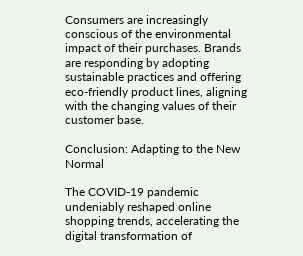Consumers are increasingly conscious of the environmental impact of their purchases. Brands are responding by adopting sustainable practices and offering eco-friendly product lines, aligning with the changing values of their customer base.

Conclusion: Adapting to the New Normal

The COVID-19 pandemic undeniably reshaped online shopping trends, accelerating the digital transformation of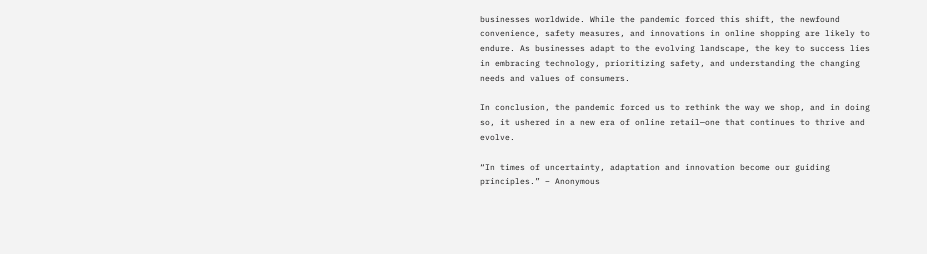businesses worldwide. While the pandemic forced this shift, the newfound convenience, safety measures, and innovations in online shopping are likely to endure. As businesses adapt to the evolving landscape, the key to success lies in embracing technology, prioritizing safety, and understanding the changing needs and values of consumers.

In conclusion, the pandemic forced us to rethink the way we shop, and in doing so, it ushered in a new era of online retail—one that continues to thrive and evolve.

“In times of uncertainty, adaptation and innovation become our guiding principles.” – Anonymous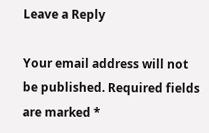Leave a Reply

Your email address will not be published. Required fields are marked *